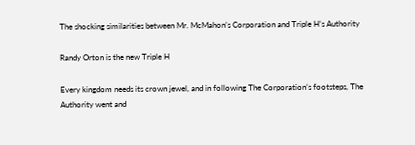The shocking similarities between Mr. McMahon’s Corporation and Triple H’s Authority

Randy Orton is the new Triple H

Every kingdom needs its crown jewel, and in following The Corporation’s footsteps, The Authority went and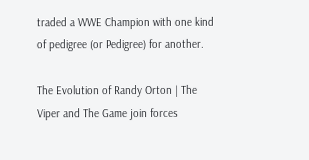traded a WWE Champion with one kind of pedigree (or Pedigree) for another.

The Evolution of Randy Orton | The Viper and The Game join forces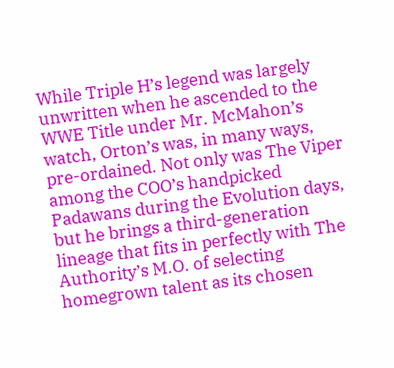While Triple H’s legend was largely unwritten when he ascended to the WWE Title under Mr. McMahon’s watch, Orton’s was, in many ways, pre-ordained. Not only was The Viper among the COO’s handpicked Padawans during the Evolution days, but he brings a third-generation lineage that fits in perfectly with The Authority’s M.O. of selecting homegrown talent as its chosen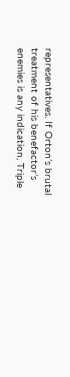representatives. If Orton’s brutal treatment of his benefactor’s enemies is any indication, Triple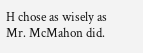H chose as wisely as Mr. McMahon did.